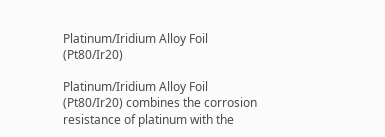Platinum/Iridium Alloy Foil (Pt80/Ir20)

Platinum/Iridium Alloy Foil (Pt80/Ir20) combines the corrosion resistance of platinum with the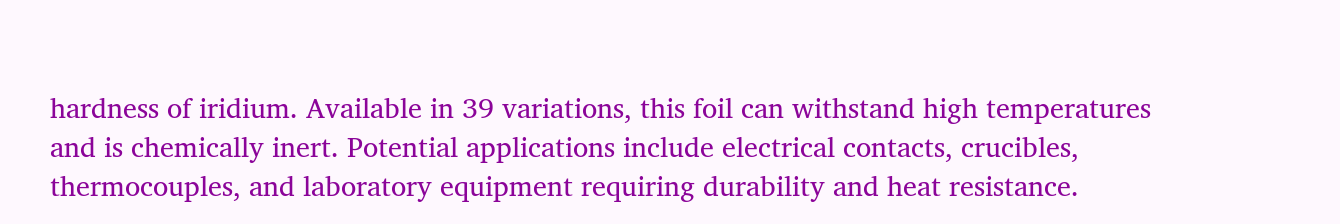hardness of iridium. Available in 39 variations, this foil can withstand high temperatures and is chemically inert. Potential applications include electrical contacts, crucibles, thermocouples, and laboratory equipment requiring durability and heat resistance.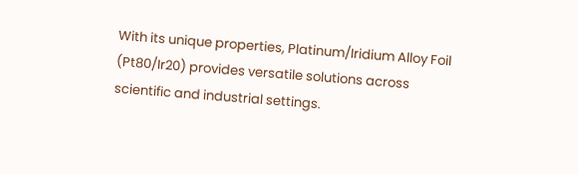With its unique properties, Platinum/Iridium Alloy Foil (Pt80/Ir20) provides versatile solutions across scientific and industrial settings.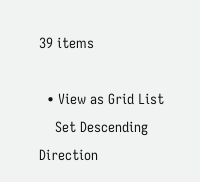39 items

  • View as Grid List
    Set Descending Direction